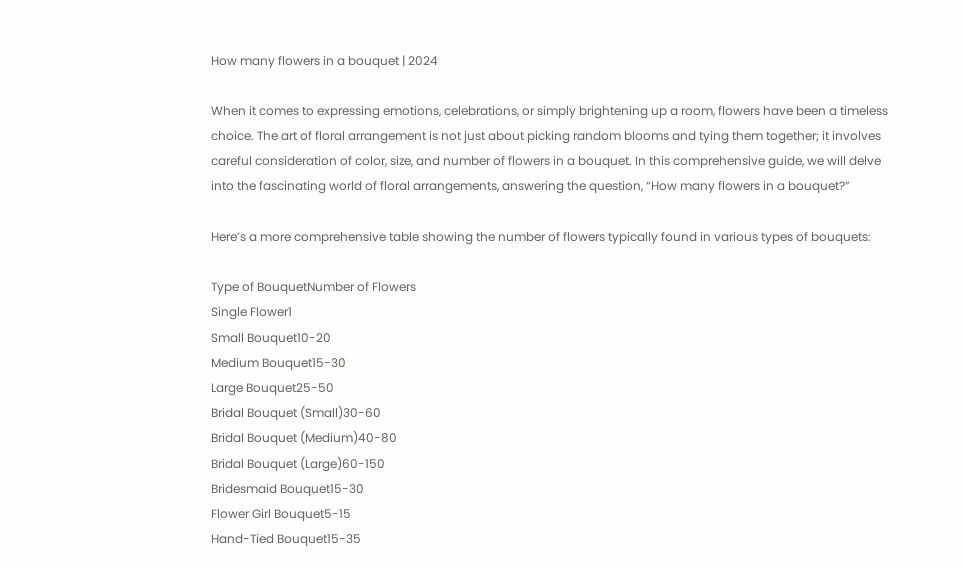How many flowers in a bouquet | 2024

When it comes to expressing emotions, celebrations, or simply brightening up a room, flowers have been a timeless choice. The art of floral arrangement is not just about picking random blooms and tying them together; it involves careful consideration of color, size, and number of flowers in a bouquet. In this comprehensive guide, we will delve into the fascinating world of floral arrangements, answering the question, “How many flowers in a bouquet?”

Here’s a more comprehensive table showing the number of flowers typically found in various types of bouquets:

Type of BouquetNumber of Flowers
Single Flower1
Small Bouquet10-20
Medium Bouquet15-30
Large Bouquet25-50
Bridal Bouquet (Small)30-60
Bridal Bouquet (Medium)40-80
Bridal Bouquet (Large)60-150
Bridesmaid Bouquet15-30
Flower Girl Bouquet5-15
Hand-Tied Bouquet15-35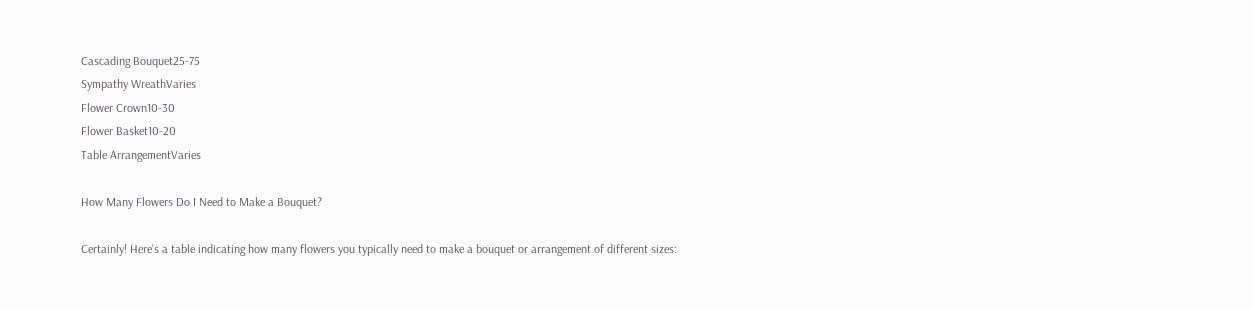Cascading Bouquet25-75
Sympathy WreathVaries
Flower Crown10-30
Flower Basket10-20
Table ArrangementVaries

How Many Flowers Do I Need to Make a Bouquet?

Certainly! Here’s a table indicating how many flowers you typically need to make a bouquet or arrangement of different sizes: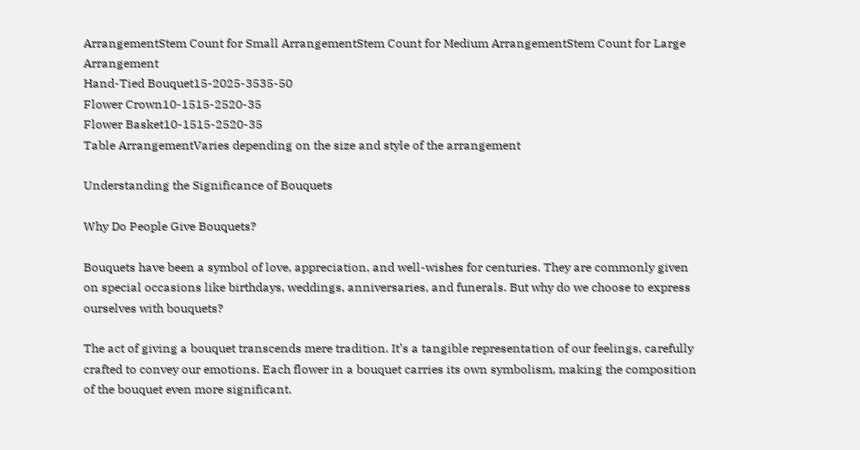ArrangementStem Count for Small ArrangementStem Count for Medium ArrangementStem Count for Large Arrangement
Hand-Tied Bouquet15-2025-3535-50
Flower Crown10-1515-2520-35
Flower Basket10-1515-2520-35
Table ArrangementVaries depending on the size and style of the arrangement

Understanding the Significance of Bouquets

Why Do People Give Bouquets?

Bouquets have been a symbol of love, appreciation, and well-wishes for centuries. They are commonly given on special occasions like birthdays, weddings, anniversaries, and funerals. But why do we choose to express ourselves with bouquets?

The act of giving a bouquet transcends mere tradition. It’s a tangible representation of our feelings, carefully crafted to convey our emotions. Each flower in a bouquet carries its own symbolism, making the composition of the bouquet even more significant.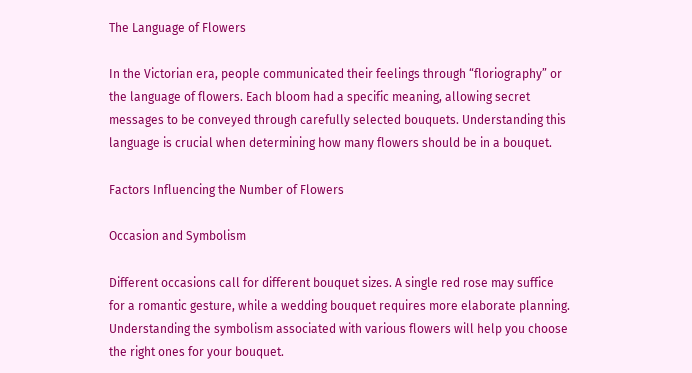The Language of Flowers

In the Victorian era, people communicated their feelings through “floriography” or the language of flowers. Each bloom had a specific meaning, allowing secret messages to be conveyed through carefully selected bouquets. Understanding this language is crucial when determining how many flowers should be in a bouquet.

Factors Influencing the Number of Flowers

Occasion and Symbolism

Different occasions call for different bouquet sizes. A single red rose may suffice for a romantic gesture, while a wedding bouquet requires more elaborate planning. Understanding the symbolism associated with various flowers will help you choose the right ones for your bouquet.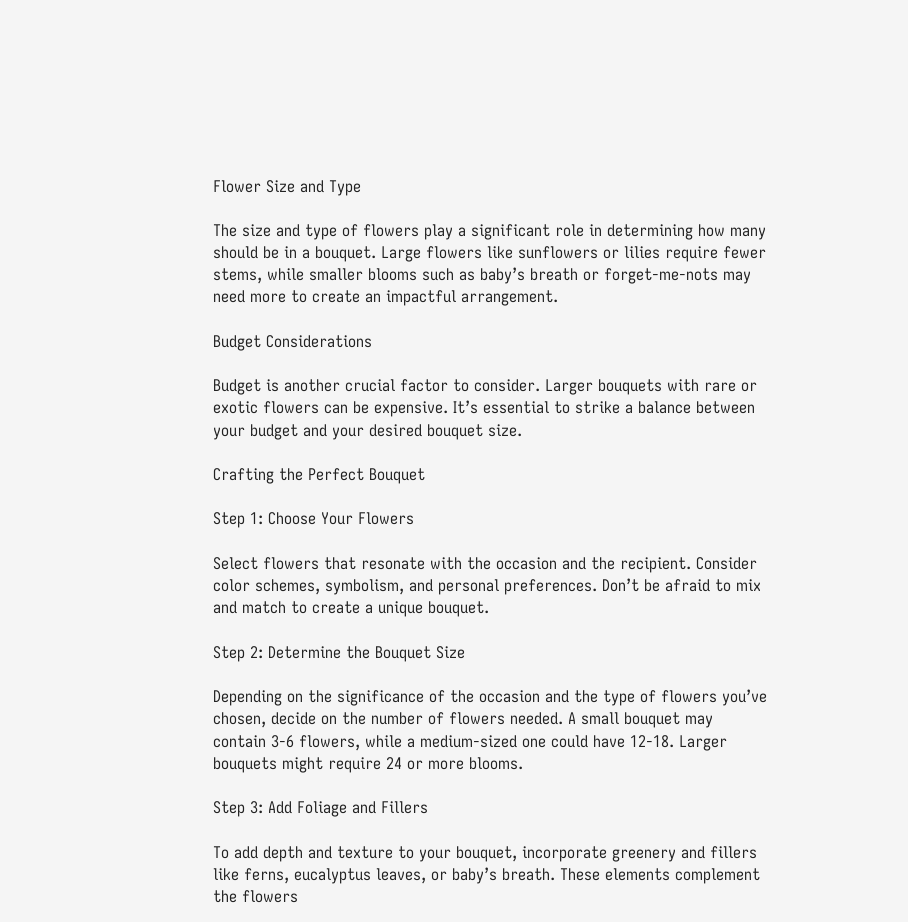Flower Size and Type

The size and type of flowers play a significant role in determining how many should be in a bouquet. Large flowers like sunflowers or lilies require fewer stems, while smaller blooms such as baby’s breath or forget-me-nots may need more to create an impactful arrangement.

Budget Considerations

Budget is another crucial factor to consider. Larger bouquets with rare or exotic flowers can be expensive. It’s essential to strike a balance between your budget and your desired bouquet size.

Crafting the Perfect Bouquet

Step 1: Choose Your Flowers

Select flowers that resonate with the occasion and the recipient. Consider color schemes, symbolism, and personal preferences. Don’t be afraid to mix and match to create a unique bouquet.

Step 2: Determine the Bouquet Size

Depending on the significance of the occasion and the type of flowers you’ve chosen, decide on the number of flowers needed. A small bouquet may contain 3-6 flowers, while a medium-sized one could have 12-18. Larger bouquets might require 24 or more blooms.

Step 3: Add Foliage and Fillers

To add depth and texture to your bouquet, incorporate greenery and fillers like ferns, eucalyptus leaves, or baby’s breath. These elements complement the flowers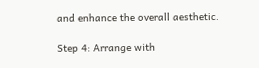and enhance the overall aesthetic.

Step 4: Arrange with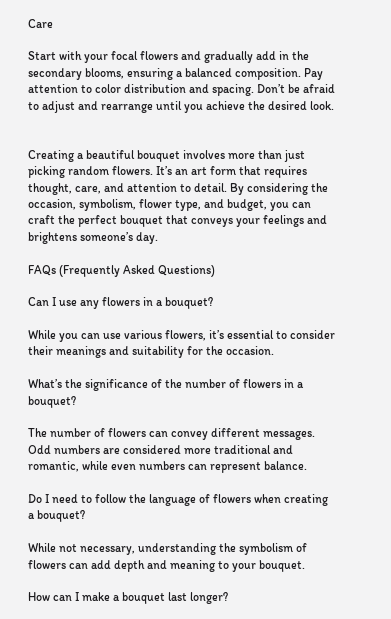Care

Start with your focal flowers and gradually add in the secondary blooms, ensuring a balanced composition. Pay attention to color distribution and spacing. Don’t be afraid to adjust and rearrange until you achieve the desired look.


Creating a beautiful bouquet involves more than just picking random flowers. It’s an art form that requires thought, care, and attention to detail. By considering the occasion, symbolism, flower type, and budget, you can craft the perfect bouquet that conveys your feelings and brightens someone’s day.

FAQs (Frequently Asked Questions)

Can I use any flowers in a bouquet?

While you can use various flowers, it’s essential to consider their meanings and suitability for the occasion.

What’s the significance of the number of flowers in a bouquet?

The number of flowers can convey different messages. Odd numbers are considered more traditional and romantic, while even numbers can represent balance.

Do I need to follow the language of flowers when creating a bouquet?

While not necessary, understanding the symbolism of flowers can add depth and meaning to your bouquet.

How can I make a bouquet last longer?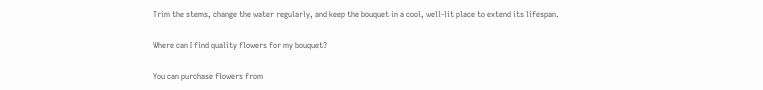Trim the stems, change the water regularly, and keep the bouquet in a cool, well-lit place to extend its lifespan.

Where can I find quality flowers for my bouquet?

You can purchase flowers from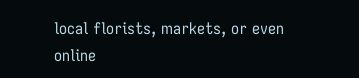local florists, markets, or even online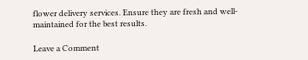flower delivery services. Ensure they are fresh and well-maintained for the best results.

Leave a Comment